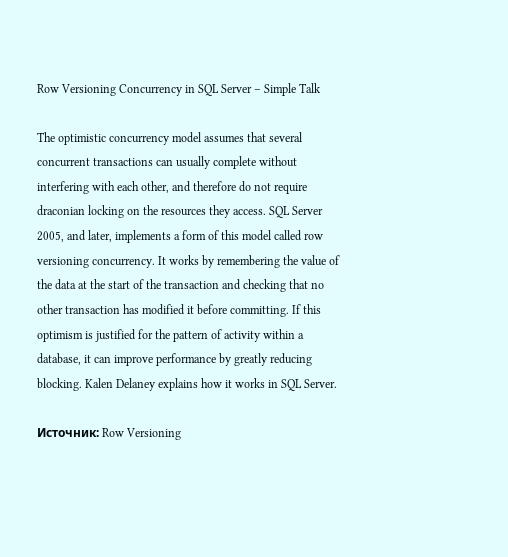Row Versioning Concurrency in SQL Server – Simple Talk

The optimistic concurrency model assumes that several concurrent transactions can usually complete without interfering with each other, and therefore do not require draconian locking on the resources they access. SQL Server 2005, and later, implements a form of this model called row versioning concurrency. It works by remembering the value of the data at the start of the transaction and checking that no other transaction has modified it before committing. If this optimism is justified for the pattern of activity within a database, it can improve performance by greatly reducing blocking. Kalen Delaney explains how it works in SQL Server.

Источник: Row Versioning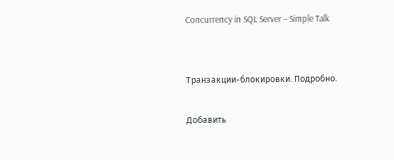Concurrency in SQL Server – Simple Talk


Транзакции-блокировки. Подробно.

Добавить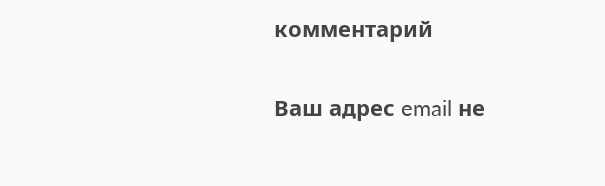комментарий

Ваш адрес email не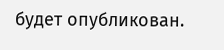будет опубликован.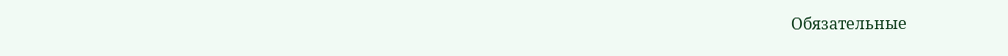Обязательные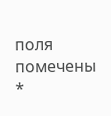поля помечены *